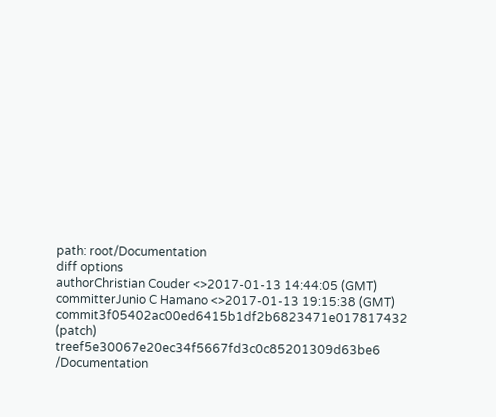path: root/Documentation
diff options
authorChristian Couder <>2017-01-13 14:44:05 (GMT)
committerJunio C Hamano <>2017-01-13 19:15:38 (GMT)
commit3f05402ac00ed6415b1df2b6823471e017817432 (patch)
treef5e30067e20ec34f5667fd3c0c85201309d63be6 /Documentation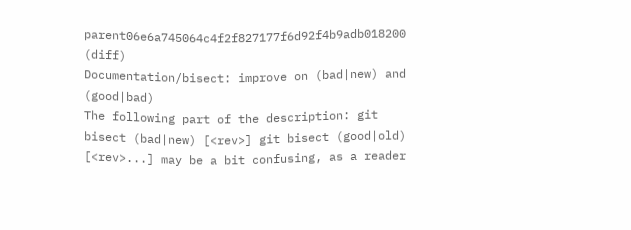parent06e6a745064c4f2f827177f6d92f4b9adb018200 (diff)
Documentation/bisect: improve on (bad|new) and (good|bad)
The following part of the description: git bisect (bad|new) [<rev>] git bisect (good|old) [<rev>...] may be a bit confusing, as a reader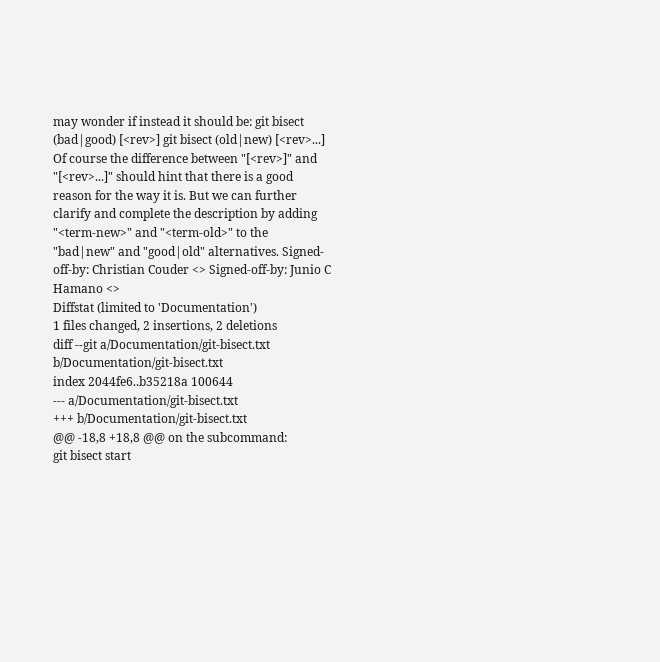may wonder if instead it should be: git bisect (bad|good) [<rev>] git bisect (old|new) [<rev>...] Of course the difference between "[<rev>]" and "[<rev>...]" should hint that there is a good reason for the way it is. But we can further clarify and complete the description by adding "<term-new>" and "<term-old>" to the "bad|new" and "good|old" alternatives. Signed-off-by: Christian Couder <> Signed-off-by: Junio C Hamano <>
Diffstat (limited to 'Documentation')
1 files changed, 2 insertions, 2 deletions
diff --git a/Documentation/git-bisect.txt b/Documentation/git-bisect.txt
index 2044fe6..b35218a 100644
--- a/Documentation/git-bisect.txt
+++ b/Documentation/git-bisect.txt
@@ -18,8 +18,8 @@ on the subcommand:
git bisect start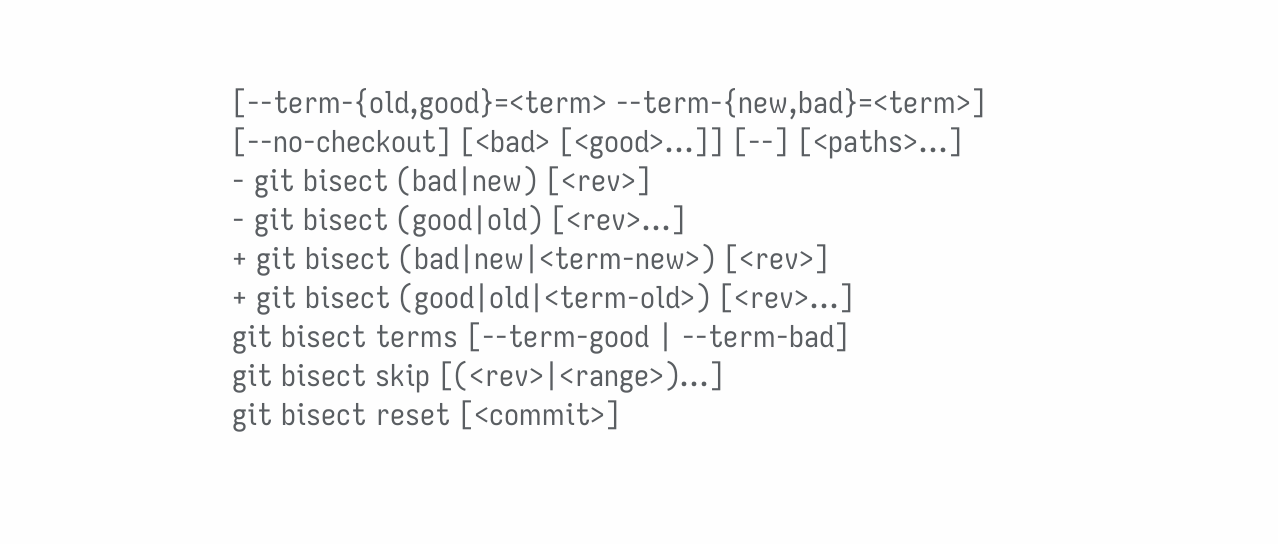[--term-{old,good}=<term> --term-{new,bad}=<term>]
[--no-checkout] [<bad> [<good>...]] [--] [<paths>...]
- git bisect (bad|new) [<rev>]
- git bisect (good|old) [<rev>...]
+ git bisect (bad|new|<term-new>) [<rev>]
+ git bisect (good|old|<term-old>) [<rev>...]
git bisect terms [--term-good | --term-bad]
git bisect skip [(<rev>|<range>)...]
git bisect reset [<commit>]